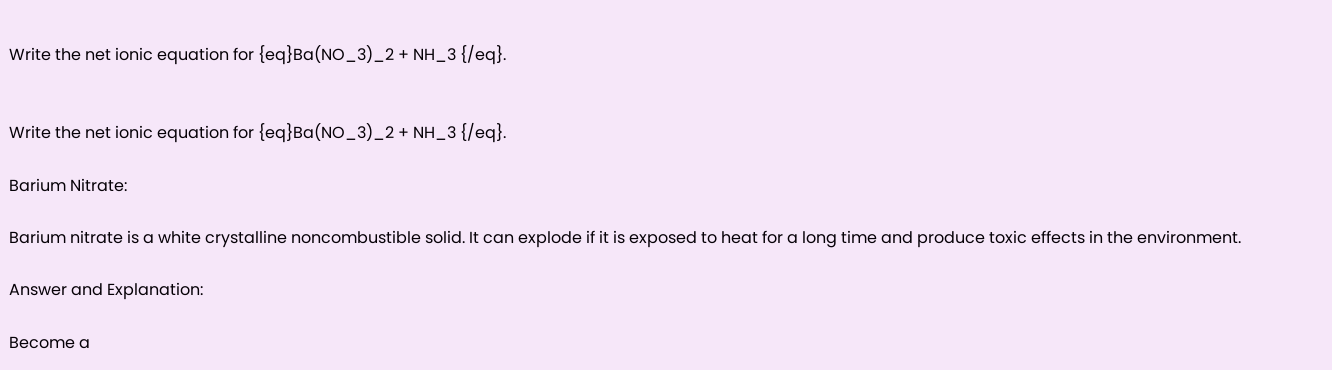Write the net ionic equation for {eq}Ba(NO_3)_2 + NH_3 {/eq}.


Write the net ionic equation for {eq}Ba(NO_3)_2 + NH_3 {/eq}.

Barium Nitrate:

Barium nitrate is a white crystalline noncombustible solid. It can explode if it is exposed to heat for a long time and produce toxic effects in the environment.

Answer and Explanation:

Become a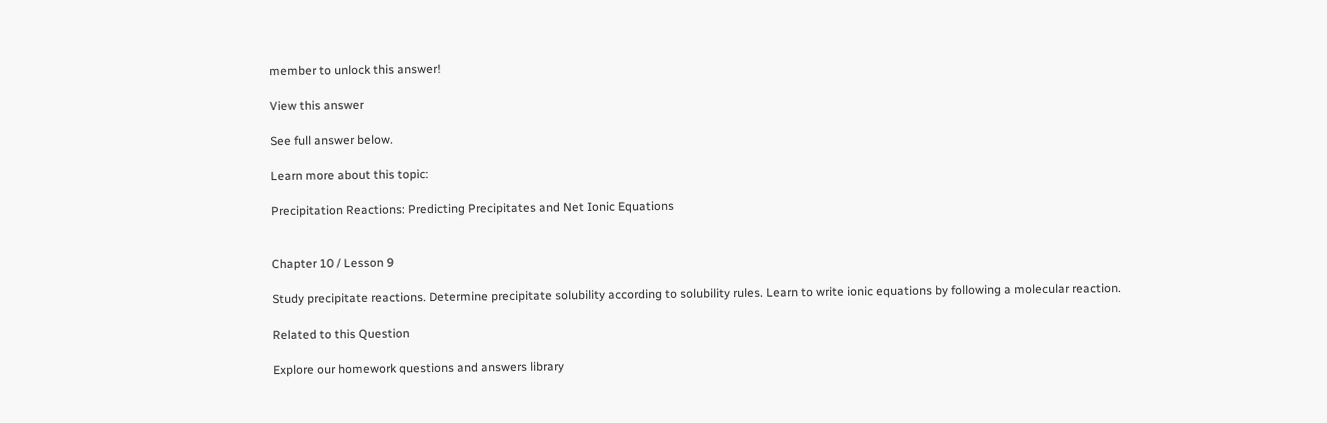member to unlock this answer!

View this answer

See full answer below.

Learn more about this topic:

Precipitation Reactions: Predicting Precipitates and Net Ionic Equations


Chapter 10 / Lesson 9

Study precipitate reactions. Determine precipitate solubility according to solubility rules. Learn to write ionic equations by following a molecular reaction.

Related to this Question

Explore our homework questions and answers library